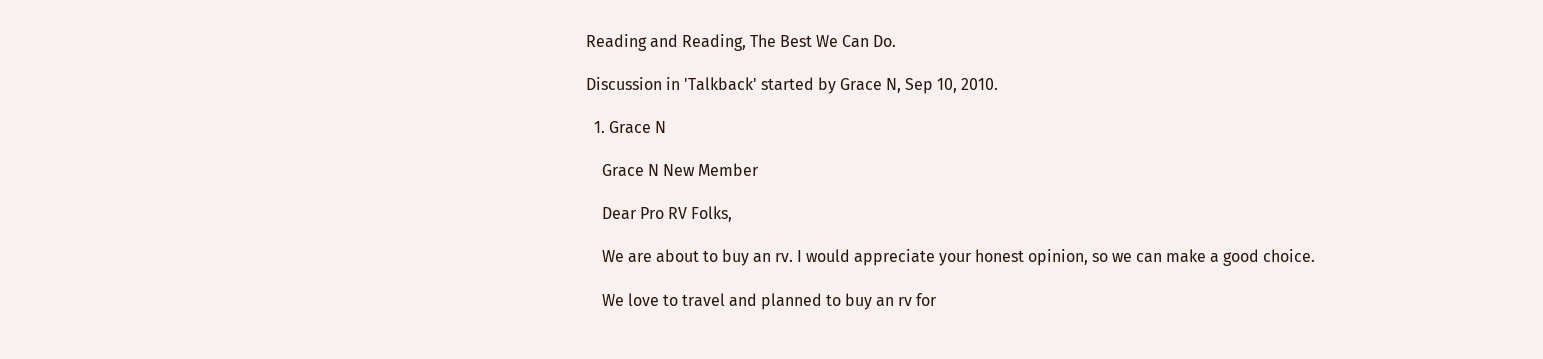Reading and Reading, The Best We Can Do.

Discussion in 'Talkback' started by Grace N, Sep 10, 2010.

  1. Grace N

    Grace N New Member

    Dear Pro RV Folks,

    We are about to buy an rv. I would appreciate your honest opinion, so we can make a good choice.

    We love to travel and planned to buy an rv for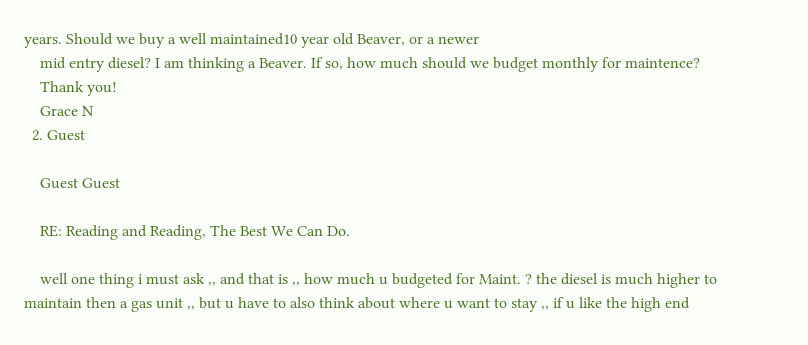years. Should we buy a well maintained10 year old Beaver, or a newer
    mid entry diesel? I am thinking a Beaver. If so, how much should we budget monthly for maintence?
    Thank you!
    Grace N
  2. Guest

    Guest Guest

    RE: Reading and Reading, The Best We Can Do.

    well one thing i must ask ,, and that is ,, how much u budgeted for Maint. ? the diesel is much higher to maintain then a gas unit ,, but u have to also think about where u want to stay ,, if u like the high end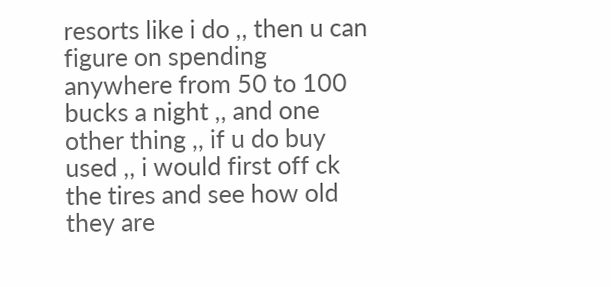resorts like i do ,, then u can figure on spending anywhere from 50 to 100 bucks a night ,, and one other thing ,, if u do buy used ,, i would first off ck the tires and see how old they are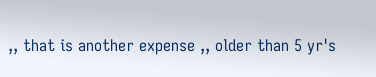,, that is another expense ,, older than 5 yr's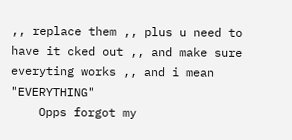,, replace them ,, plus u need to have it cked out ,, and make sure everyting works ,, and i mean "EVERYTHING"
    Opps forgot my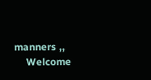manners ,,
    Welcome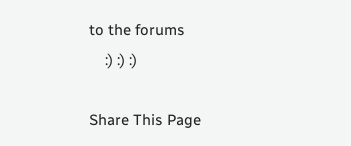to the forums
    :) :) :)

Share This Page